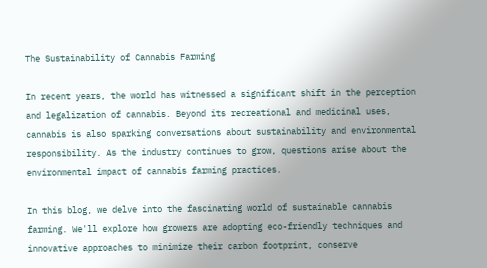The Sustainability of Cannabis Farming

In recent years, the world has witnessed a significant shift in the perception and legalization of cannabis. Beyond its recreational and medicinal uses, cannabis is also sparking conversations about sustainability and environmental responsibility. As the industry continues to grow, questions arise about the environmental impact of cannabis farming practices.

In this blog, we delve into the fascinating world of sustainable cannabis farming. We'll explore how growers are adopting eco-friendly techniques and innovative approaches to minimize their carbon footprint, conserve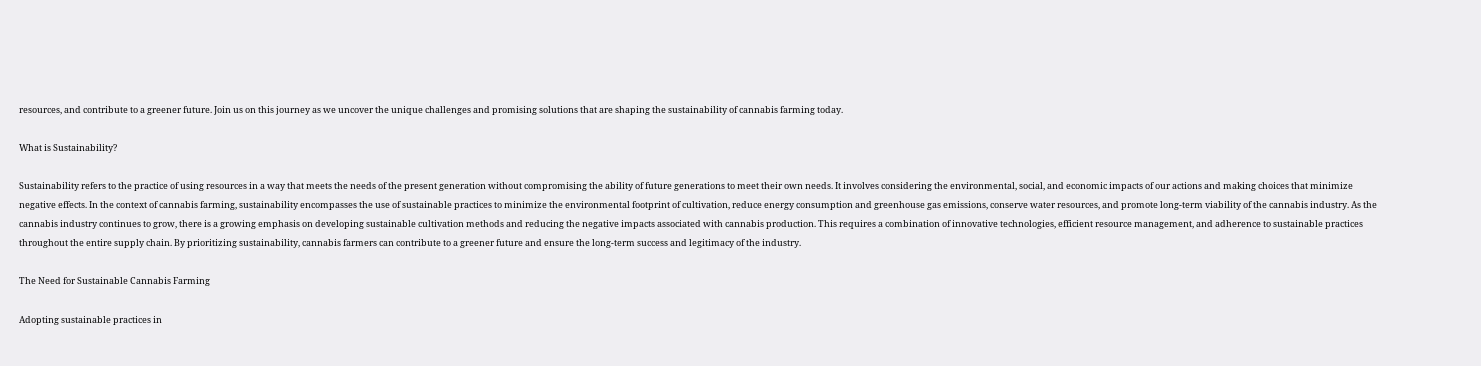resources, and contribute to a greener future. Join us on this journey as we uncover the unique challenges and promising solutions that are shaping the sustainability of cannabis farming today.

What is Sustainability?

Sustainability refers to the practice of using resources in a way that meets the needs of the present generation without compromising the ability of future generations to meet their own needs. It involves considering the environmental, social, and economic impacts of our actions and making choices that minimize negative effects. In the context of cannabis farming, sustainability encompasses the use of sustainable practices to minimize the environmental footprint of cultivation, reduce energy consumption and greenhouse gas emissions, conserve water resources, and promote long-term viability of the cannabis industry. As the cannabis industry continues to grow, there is a growing emphasis on developing sustainable cultivation methods and reducing the negative impacts associated with cannabis production. This requires a combination of innovative technologies, efficient resource management, and adherence to sustainable practices throughout the entire supply chain. By prioritizing sustainability, cannabis farmers can contribute to a greener future and ensure the long-term success and legitimacy of the industry.

The Need for Sustainable Cannabis Farming

Adopting sustainable practices in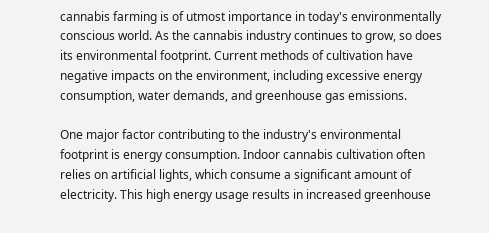cannabis farming is of utmost importance in today's environmentally conscious world. As the cannabis industry continues to grow, so does its environmental footprint. Current methods of cultivation have negative impacts on the environment, including excessive energy consumption, water demands, and greenhouse gas emissions.

One major factor contributing to the industry's environmental footprint is energy consumption. Indoor cannabis cultivation often relies on artificial lights, which consume a significant amount of electricity. This high energy usage results in increased greenhouse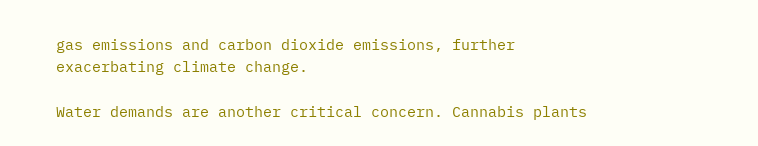gas emissions and carbon dioxide emissions, further exacerbating climate change.

Water demands are another critical concern. Cannabis plants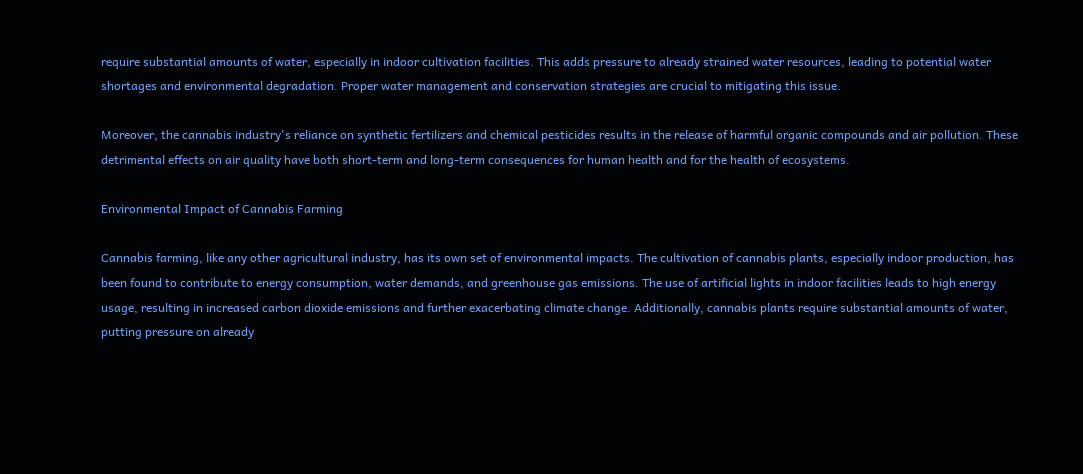require substantial amounts of water, especially in indoor cultivation facilities. This adds pressure to already strained water resources, leading to potential water shortages and environmental degradation. Proper water management and conservation strategies are crucial to mitigating this issue.

Moreover, the cannabis industry's reliance on synthetic fertilizers and chemical pesticides results in the release of harmful organic compounds and air pollution. These detrimental effects on air quality have both short-term and long-term consequences for human health and for the health of ecosystems.

Environmental Impact of Cannabis Farming

Cannabis farming, like any other agricultural industry, has its own set of environmental impacts. The cultivation of cannabis plants, especially indoor production, has been found to contribute to energy consumption, water demands, and greenhouse gas emissions. The use of artificial lights in indoor facilities leads to high energy usage, resulting in increased carbon dioxide emissions and further exacerbating climate change. Additionally, cannabis plants require substantial amounts of water, putting pressure on already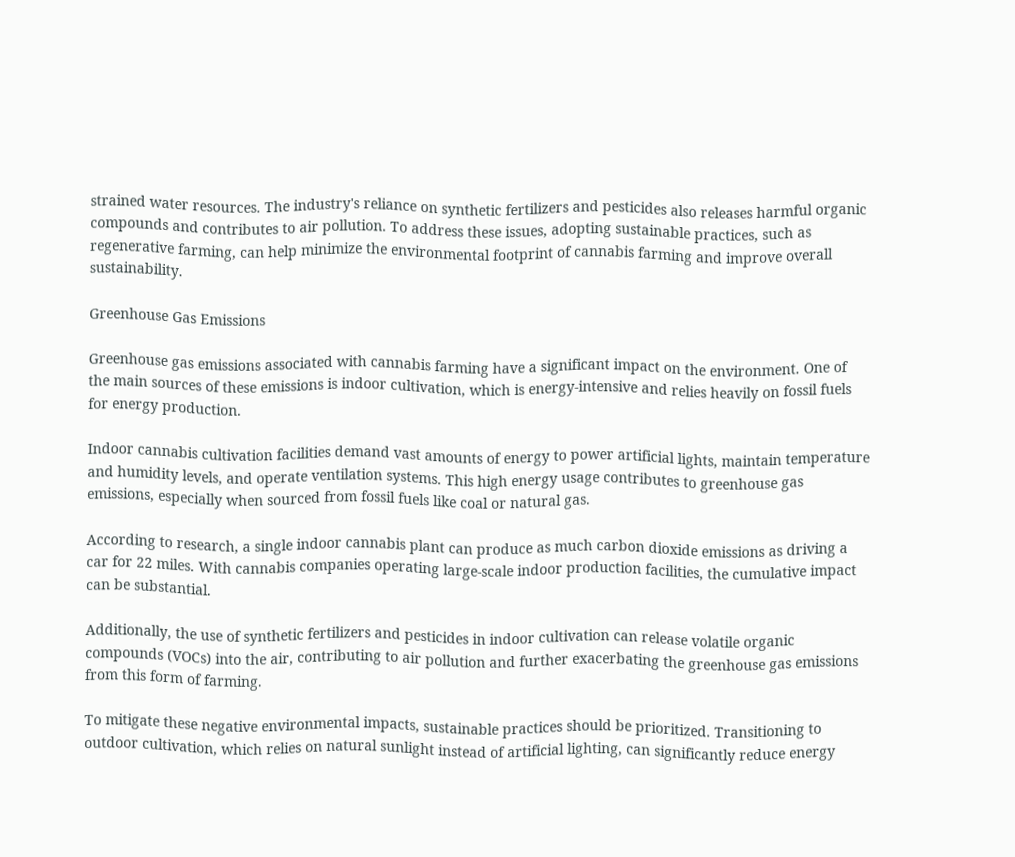strained water resources. The industry's reliance on synthetic fertilizers and pesticides also releases harmful organic compounds and contributes to air pollution. To address these issues, adopting sustainable practices, such as regenerative farming, can help minimize the environmental footprint of cannabis farming and improve overall sustainability.

Greenhouse Gas Emissions

Greenhouse gas emissions associated with cannabis farming have a significant impact on the environment. One of the main sources of these emissions is indoor cultivation, which is energy-intensive and relies heavily on fossil fuels for energy production.

Indoor cannabis cultivation facilities demand vast amounts of energy to power artificial lights, maintain temperature and humidity levels, and operate ventilation systems. This high energy usage contributes to greenhouse gas emissions, especially when sourced from fossil fuels like coal or natural gas.

According to research, a single indoor cannabis plant can produce as much carbon dioxide emissions as driving a car for 22 miles. With cannabis companies operating large-scale indoor production facilities, the cumulative impact can be substantial.

Additionally, the use of synthetic fertilizers and pesticides in indoor cultivation can release volatile organic compounds (VOCs) into the air, contributing to air pollution and further exacerbating the greenhouse gas emissions from this form of farming.

To mitigate these negative environmental impacts, sustainable practices should be prioritized. Transitioning to outdoor cultivation, which relies on natural sunlight instead of artificial lighting, can significantly reduce energy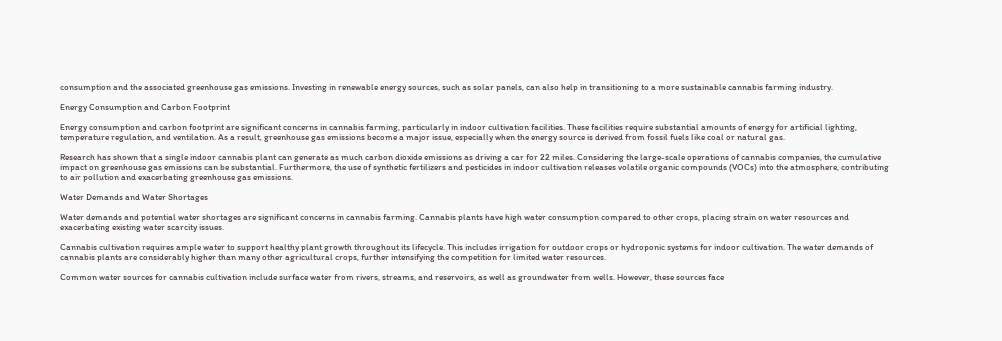consumption and the associated greenhouse gas emissions. Investing in renewable energy sources, such as solar panels, can also help in transitioning to a more sustainable cannabis farming industry.

Energy Consumption and Carbon Footprint

Energy consumption and carbon footprint are significant concerns in cannabis farming, particularly in indoor cultivation facilities. These facilities require substantial amounts of energy for artificial lighting, temperature regulation, and ventilation. As a result, greenhouse gas emissions become a major issue, especially when the energy source is derived from fossil fuels like coal or natural gas.

Research has shown that a single indoor cannabis plant can generate as much carbon dioxide emissions as driving a car for 22 miles. Considering the large-scale operations of cannabis companies, the cumulative impact on greenhouse gas emissions can be substantial. Furthermore, the use of synthetic fertilizers and pesticides in indoor cultivation releases volatile organic compounds (VOCs) into the atmosphere, contributing to air pollution and exacerbating greenhouse gas emissions.

Water Demands and Water Shortages

Water demands and potential water shortages are significant concerns in cannabis farming. Cannabis plants have high water consumption compared to other crops, placing strain on water resources and exacerbating existing water scarcity issues.

Cannabis cultivation requires ample water to support healthy plant growth throughout its lifecycle. This includes irrigation for outdoor crops or hydroponic systems for indoor cultivation. The water demands of cannabis plants are considerably higher than many other agricultural crops, further intensifying the competition for limited water resources.

Common water sources for cannabis cultivation include surface water from rivers, streams, and reservoirs, as well as groundwater from wells. However, these sources face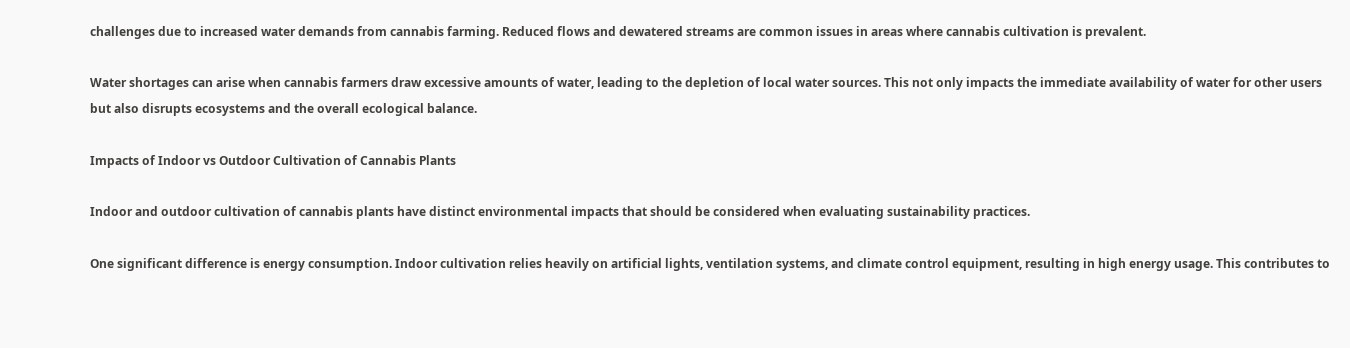challenges due to increased water demands from cannabis farming. Reduced flows and dewatered streams are common issues in areas where cannabis cultivation is prevalent.

Water shortages can arise when cannabis farmers draw excessive amounts of water, leading to the depletion of local water sources. This not only impacts the immediate availability of water for other users but also disrupts ecosystems and the overall ecological balance.

Impacts of Indoor vs Outdoor Cultivation of Cannabis Plants

Indoor and outdoor cultivation of cannabis plants have distinct environmental impacts that should be considered when evaluating sustainability practices.

One significant difference is energy consumption. Indoor cultivation relies heavily on artificial lights, ventilation systems, and climate control equipment, resulting in high energy usage. This contributes to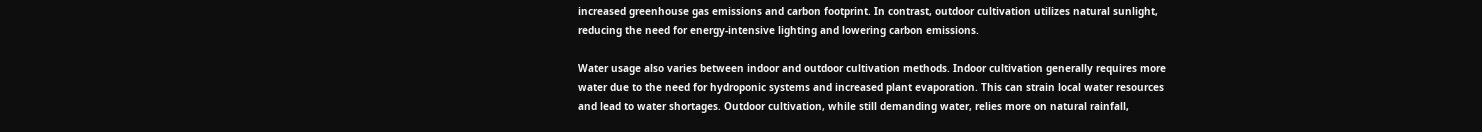increased greenhouse gas emissions and carbon footprint. In contrast, outdoor cultivation utilizes natural sunlight, reducing the need for energy-intensive lighting and lowering carbon emissions.

Water usage also varies between indoor and outdoor cultivation methods. Indoor cultivation generally requires more water due to the need for hydroponic systems and increased plant evaporation. This can strain local water resources and lead to water shortages. Outdoor cultivation, while still demanding water, relies more on natural rainfall,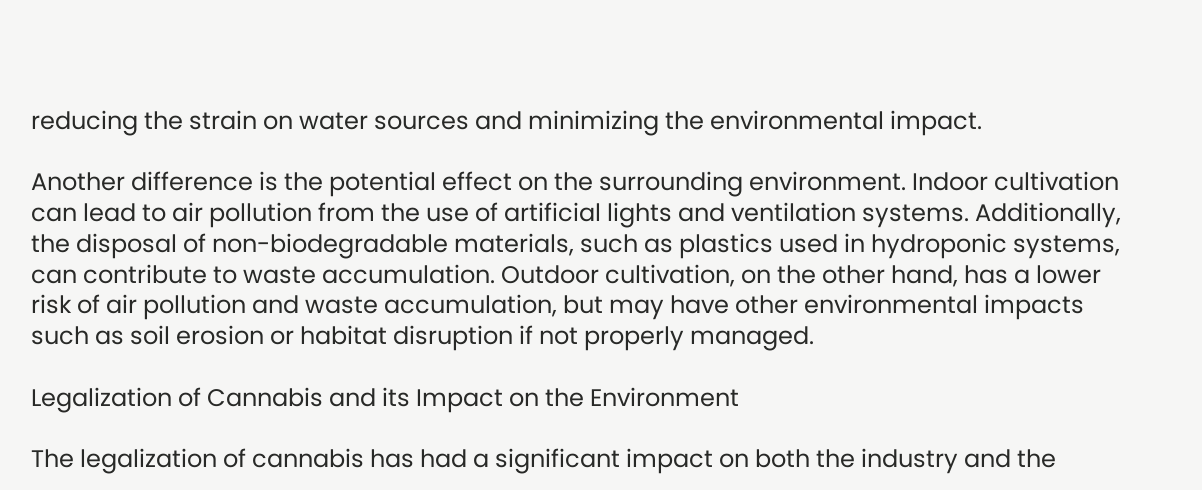reducing the strain on water sources and minimizing the environmental impact.

Another difference is the potential effect on the surrounding environment. Indoor cultivation can lead to air pollution from the use of artificial lights and ventilation systems. Additionally, the disposal of non-biodegradable materials, such as plastics used in hydroponic systems, can contribute to waste accumulation. Outdoor cultivation, on the other hand, has a lower risk of air pollution and waste accumulation, but may have other environmental impacts such as soil erosion or habitat disruption if not properly managed.

Legalization of Cannabis and its Impact on the Environment

The legalization of cannabis has had a significant impact on both the industry and the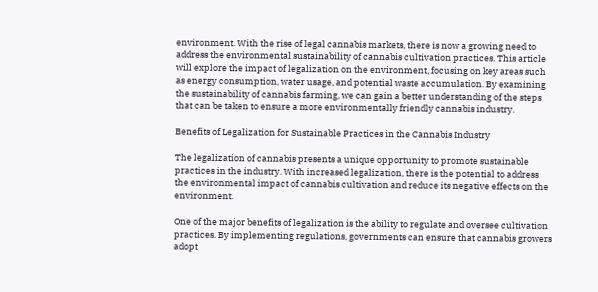environment. With the rise of legal cannabis markets, there is now a growing need to address the environmental sustainability of cannabis cultivation practices. This article will explore the impact of legalization on the environment, focusing on key areas such as energy consumption, water usage, and potential waste accumulation. By examining the sustainability of cannabis farming, we can gain a better understanding of the steps that can be taken to ensure a more environmentally friendly cannabis industry.

Benefits of Legalization for Sustainable Practices in the Cannabis Industry

The legalization of cannabis presents a unique opportunity to promote sustainable practices in the industry. With increased legalization, there is the potential to address the environmental impact of cannabis cultivation and reduce its negative effects on the environment.

One of the major benefits of legalization is the ability to regulate and oversee cultivation practices. By implementing regulations, governments can ensure that cannabis growers adopt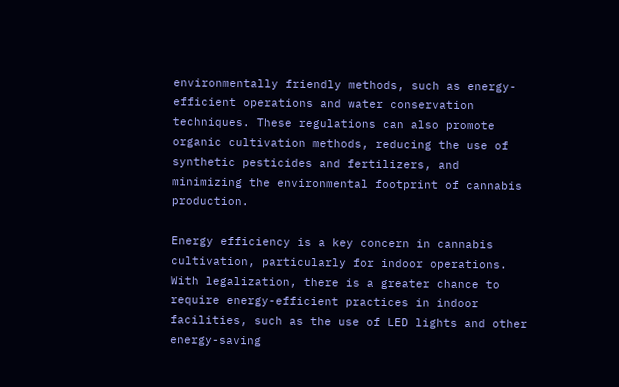environmentally friendly methods, such as energy-efficient operations and water conservation techniques. These regulations can also promote organic cultivation methods, reducing the use of synthetic pesticides and fertilizers, and minimizing the environmental footprint of cannabis production.

Energy efficiency is a key concern in cannabis cultivation, particularly for indoor operations. With legalization, there is a greater chance to require energy-efficient practices in indoor facilities, such as the use of LED lights and other energy-saving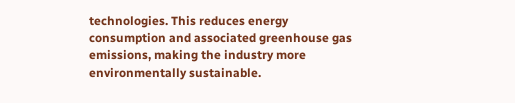technologies. This reduces energy consumption and associated greenhouse gas emissions, making the industry more environmentally sustainable.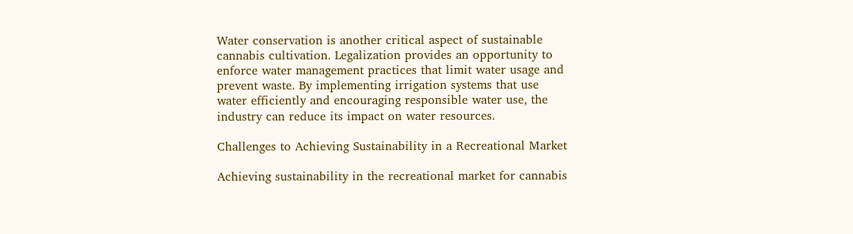Water conservation is another critical aspect of sustainable cannabis cultivation. Legalization provides an opportunity to enforce water management practices that limit water usage and prevent waste. By implementing irrigation systems that use water efficiently and encouraging responsible water use, the industry can reduce its impact on water resources.

Challenges to Achieving Sustainability in a Recreational Market

Achieving sustainability in the recreational market for cannabis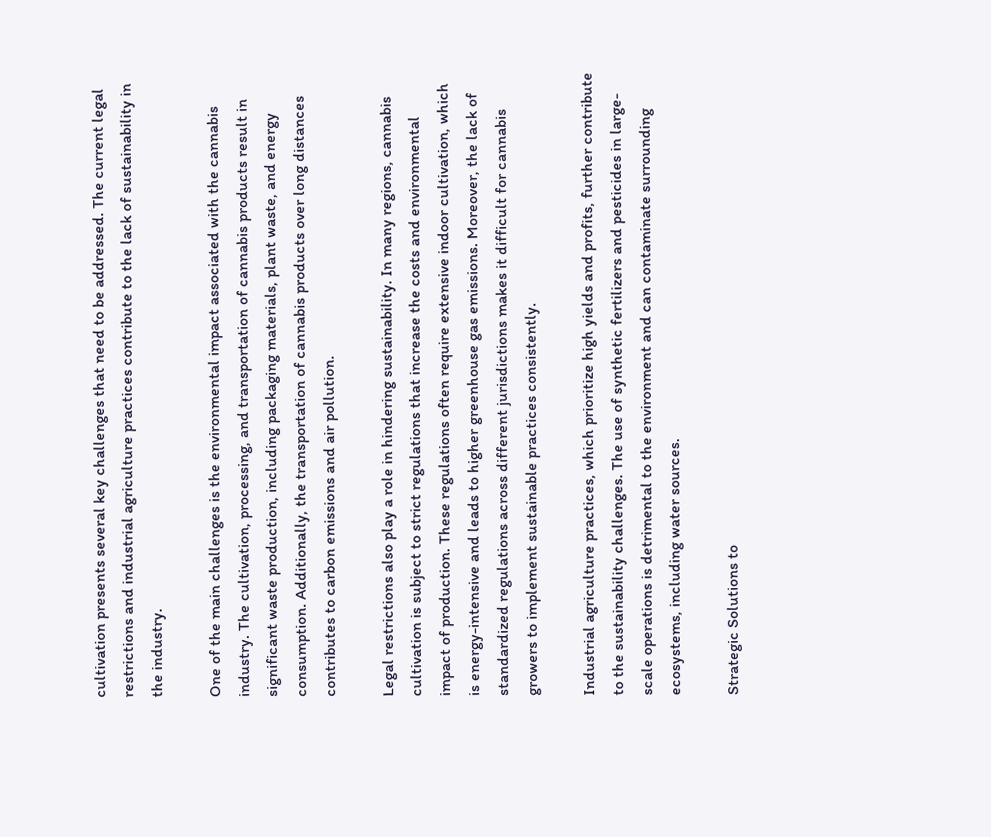cultivation presents several key challenges that need to be addressed. The current legal restrictions and industrial agriculture practices contribute to the lack of sustainability in the industry.

One of the main challenges is the environmental impact associated with the cannabis industry. The cultivation, processing, and transportation of cannabis products result in significant waste production, including packaging materials, plant waste, and energy consumption. Additionally, the transportation of cannabis products over long distances contributes to carbon emissions and air pollution.

Legal restrictions also play a role in hindering sustainability. In many regions, cannabis cultivation is subject to strict regulations that increase the costs and environmental impact of production. These regulations often require extensive indoor cultivation, which is energy-intensive and leads to higher greenhouse gas emissions. Moreover, the lack of standardized regulations across different jurisdictions makes it difficult for cannabis growers to implement sustainable practices consistently.

Industrial agriculture practices, which prioritize high yields and profits, further contribute to the sustainability challenges. The use of synthetic fertilizers and pesticides in large-scale operations is detrimental to the environment and can contaminate surrounding ecosystems, including water sources.

Strategic Solutions to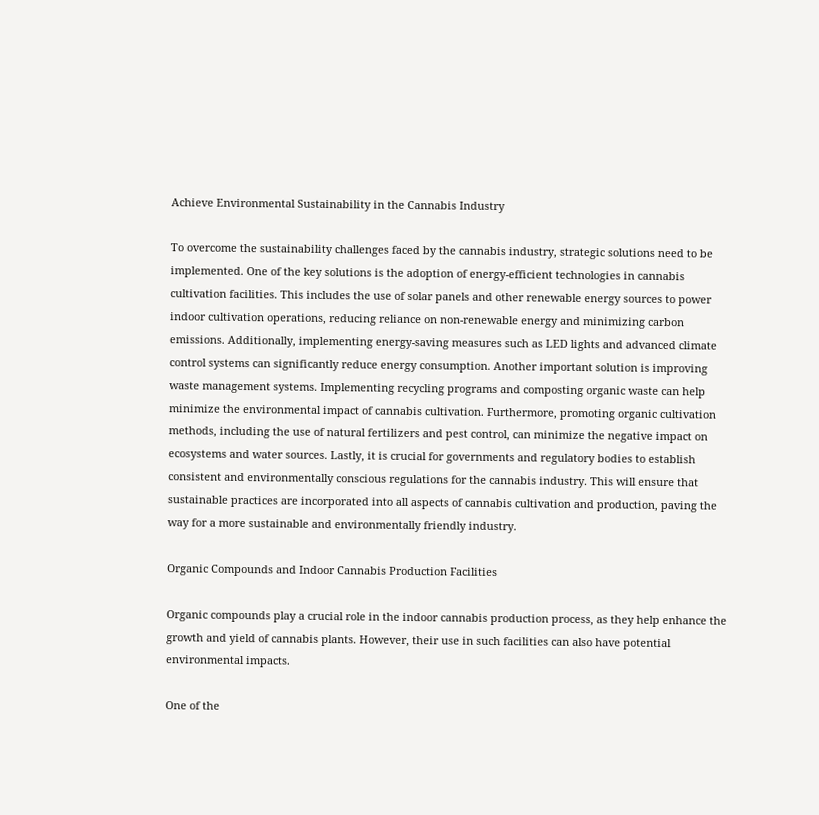Achieve Environmental Sustainability in the Cannabis Industry

To overcome the sustainability challenges faced by the cannabis industry, strategic solutions need to be implemented. One of the key solutions is the adoption of energy-efficient technologies in cannabis cultivation facilities. This includes the use of solar panels and other renewable energy sources to power indoor cultivation operations, reducing reliance on non-renewable energy and minimizing carbon emissions. Additionally, implementing energy-saving measures such as LED lights and advanced climate control systems can significantly reduce energy consumption. Another important solution is improving waste management systems. Implementing recycling programs and composting organic waste can help minimize the environmental impact of cannabis cultivation. Furthermore, promoting organic cultivation methods, including the use of natural fertilizers and pest control, can minimize the negative impact on ecosystems and water sources. Lastly, it is crucial for governments and regulatory bodies to establish consistent and environmentally conscious regulations for the cannabis industry. This will ensure that sustainable practices are incorporated into all aspects of cannabis cultivation and production, paving the way for a more sustainable and environmentally friendly industry.

Organic Compounds and Indoor Cannabis Production Facilities

Organic compounds play a crucial role in the indoor cannabis production process, as they help enhance the growth and yield of cannabis plants. However, their use in such facilities can also have potential environmental impacts.

One of the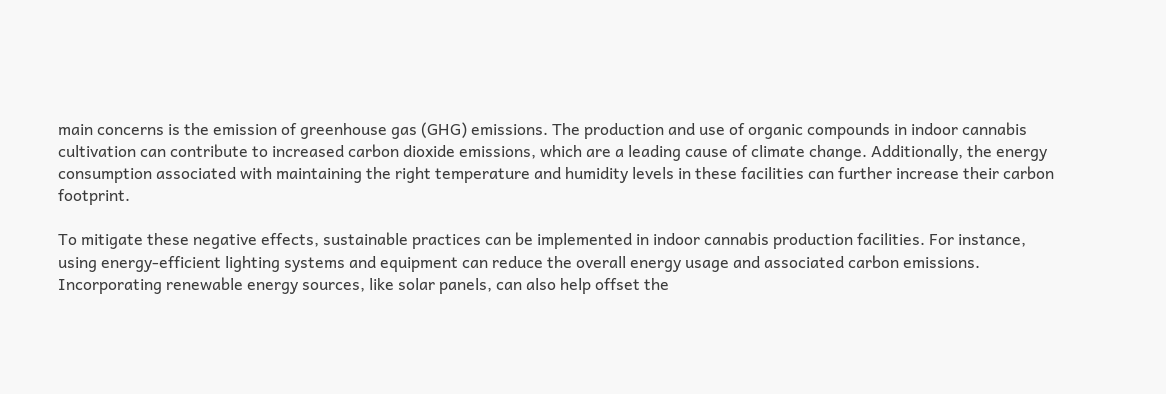main concerns is the emission of greenhouse gas (GHG) emissions. The production and use of organic compounds in indoor cannabis cultivation can contribute to increased carbon dioxide emissions, which are a leading cause of climate change. Additionally, the energy consumption associated with maintaining the right temperature and humidity levels in these facilities can further increase their carbon footprint.

To mitigate these negative effects, sustainable practices can be implemented in indoor cannabis production facilities. For instance, using energy-efficient lighting systems and equipment can reduce the overall energy usage and associated carbon emissions. Incorporating renewable energy sources, like solar panels, can also help offset the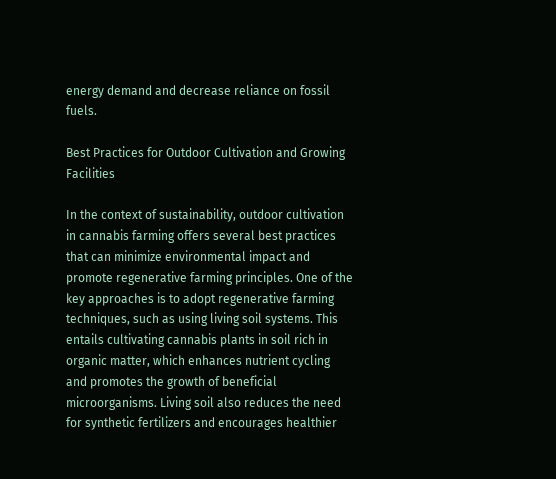energy demand and decrease reliance on fossil fuels.

Best Practices for Outdoor Cultivation and Growing Facilities

In the context of sustainability, outdoor cultivation in cannabis farming offers several best practices that can minimize environmental impact and promote regenerative farming principles. One of the key approaches is to adopt regenerative farming techniques, such as using living soil systems. This entails cultivating cannabis plants in soil rich in organic matter, which enhances nutrient cycling and promotes the growth of beneficial microorganisms. Living soil also reduces the need for synthetic fertilizers and encourages healthier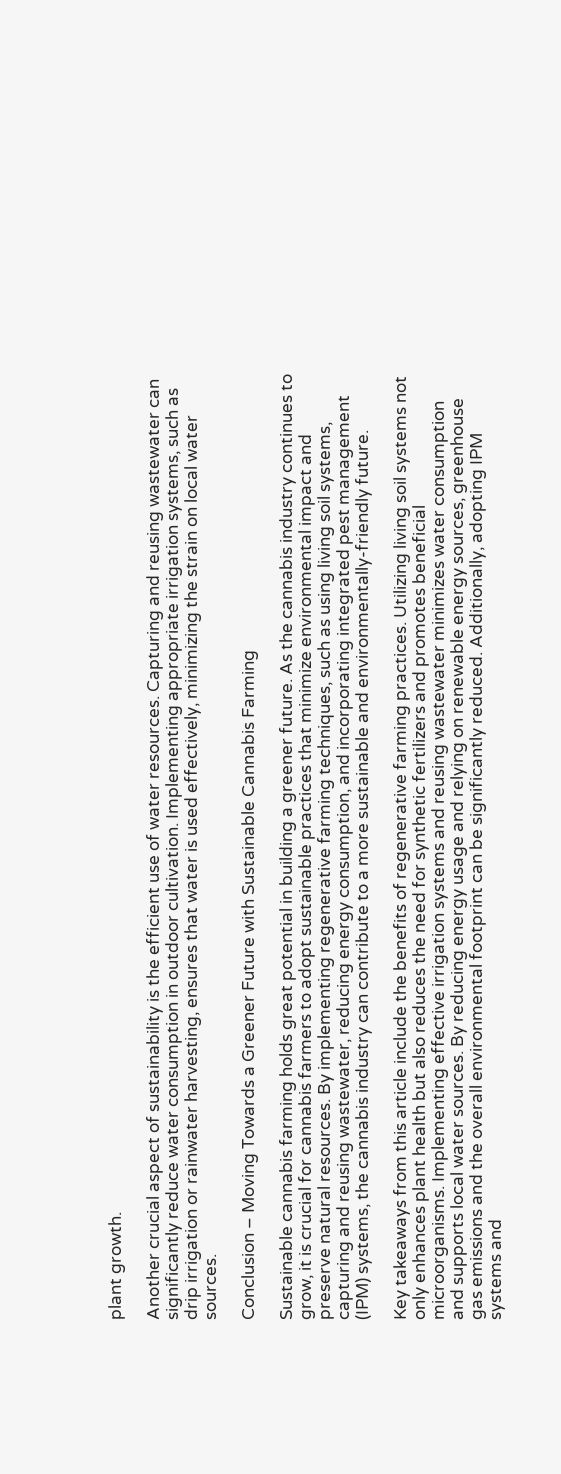plant growth.

Another crucial aspect of sustainability is the efficient use of water resources. Capturing and reusing wastewater can significantly reduce water consumption in outdoor cultivation. Implementing appropriate irrigation systems, such as drip irrigation or rainwater harvesting, ensures that water is used effectively, minimizing the strain on local water sources.

Conclusion – Moving Towards a Greener Future with Sustainable Cannabis Farming

Sustainable cannabis farming holds great potential in building a greener future. As the cannabis industry continues to grow, it is crucial for cannabis farmers to adopt sustainable practices that minimize environmental impact and preserve natural resources. By implementing regenerative farming techniques, such as using living soil systems, capturing and reusing wastewater, reducing energy consumption, and incorporating integrated pest management (IPM) systems, the cannabis industry can contribute to a more sustainable and environmentally-friendly future.

Key takeaways from this article include the benefits of regenerative farming practices. Utilizing living soil systems not only enhances plant health but also reduces the need for synthetic fertilizers and promotes beneficial microorganisms. Implementing effective irrigation systems and reusing wastewater minimizes water consumption and supports local water sources. By reducing energy usage and relying on renewable energy sources, greenhouse gas emissions and the overall environmental footprint can be significantly reduced. Additionally, adopting IPM systems and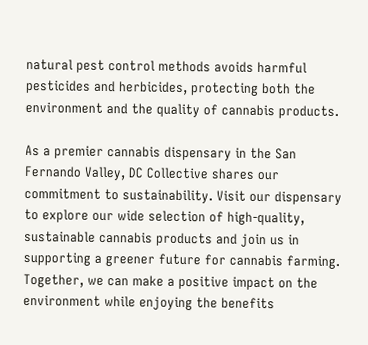natural pest control methods avoids harmful pesticides and herbicides, protecting both the environment and the quality of cannabis products.

As a premier cannabis dispensary in the San Fernando Valley, DC Collective shares our commitment to sustainability. Visit our dispensary to explore our wide selection of high-quality, sustainable cannabis products and join us in supporting a greener future for cannabis farming. Together, we can make a positive impact on the environment while enjoying the benefits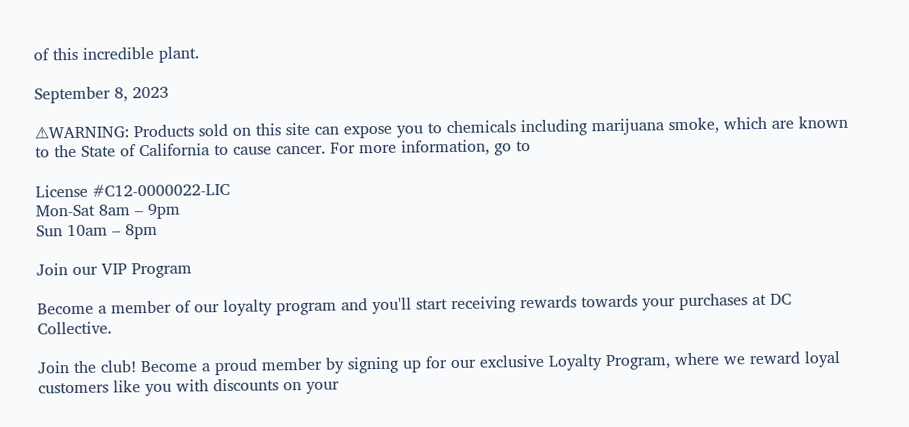of this incredible plant.

September 8, 2023

⚠WARNING: Products sold on this site can expose you to chemicals including marijuana smoke, which are known to the State of California to cause cancer. For more information, go to

License #C12-0000022-LIC
Mon-Sat 8am – 9pm
Sun 10am – 8pm

Join our VIP Program

Become a member of our loyalty program and you'll start receiving rewards towards your purchases at DC Collective.

Join the club! Become a proud member by signing up for our exclusive Loyalty Program, where we reward loyal customers like you with discounts on your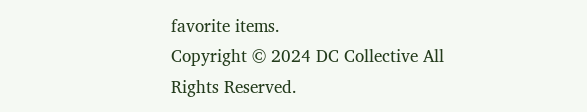favorite items.
Copyright © 2024 DC Collective All Rights Reserved.